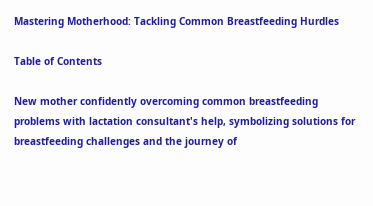Mastering Motherhood: Tackling Common Breastfeeding Hurdles

Table of Contents

New mother confidently overcoming common breastfeeding problems with lactation consultant's help, symbolizing solutions for breastfeeding challenges and the journey of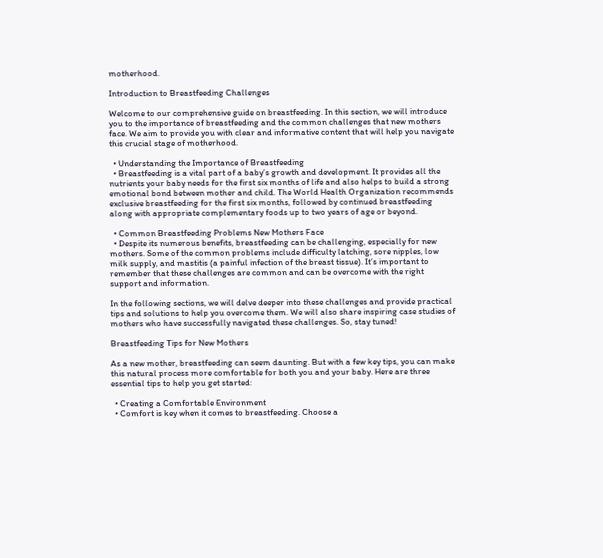motherhood.

Introduction to Breastfeeding Challenges

Welcome to our comprehensive guide on breastfeeding. In this section, we will introduce you to the importance of breastfeeding and the common challenges that new mothers face. We aim to provide you with clear and informative content that will help you navigate this crucial stage of motherhood.

  • Understanding the Importance of Breastfeeding
  • Breastfeeding is a vital part of a baby’s growth and development. It provides all the nutrients your baby needs for the first six months of life and also helps to build a strong emotional bond between mother and child. The World Health Organization recommends exclusive breastfeeding for the first six months, followed by continued breastfeeding along with appropriate complementary foods up to two years of age or beyond.

  • Common Breastfeeding Problems New Mothers Face
  • Despite its numerous benefits, breastfeeding can be challenging, especially for new mothers. Some of the common problems include difficulty latching, sore nipples, low milk supply, and mastitis (a painful infection of the breast tissue). It’s important to remember that these challenges are common and can be overcome with the right support and information.

In the following sections, we will delve deeper into these challenges and provide practical tips and solutions to help you overcome them. We will also share inspiring case studies of mothers who have successfully navigated these challenges. So, stay tuned!

Breastfeeding Tips for New Mothers

As a new mother, breastfeeding can seem daunting. But with a few key tips, you can make this natural process more comfortable for both you and your baby. Here are three essential tips to help you get started:

  • Creating a Comfortable Environment
  • Comfort is key when it comes to breastfeeding. Choose a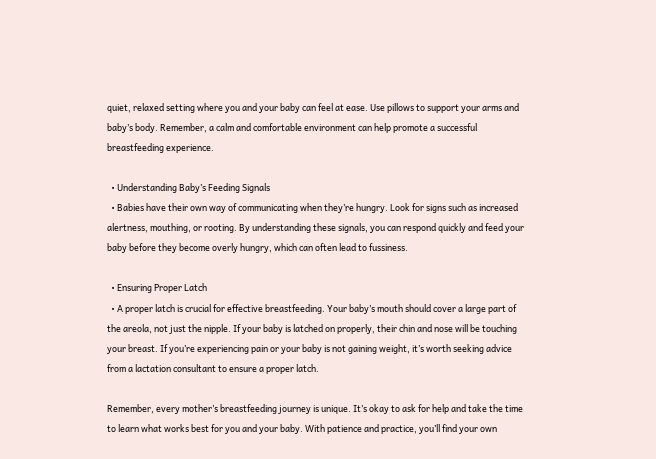quiet, relaxed setting where you and your baby can feel at ease. Use pillows to support your arms and baby’s body. Remember, a calm and comfortable environment can help promote a successful breastfeeding experience.

  • Understanding Baby’s Feeding Signals
  • Babies have their own way of communicating when they’re hungry. Look for signs such as increased alertness, mouthing, or rooting. By understanding these signals, you can respond quickly and feed your baby before they become overly hungry, which can often lead to fussiness.

  • Ensuring Proper Latch
  • A proper latch is crucial for effective breastfeeding. Your baby’s mouth should cover a large part of the areola, not just the nipple. If your baby is latched on properly, their chin and nose will be touching your breast. If you’re experiencing pain or your baby is not gaining weight, it’s worth seeking advice from a lactation consultant to ensure a proper latch.

Remember, every mother’s breastfeeding journey is unique. It’s okay to ask for help and take the time to learn what works best for you and your baby. With patience and practice, you’ll find your own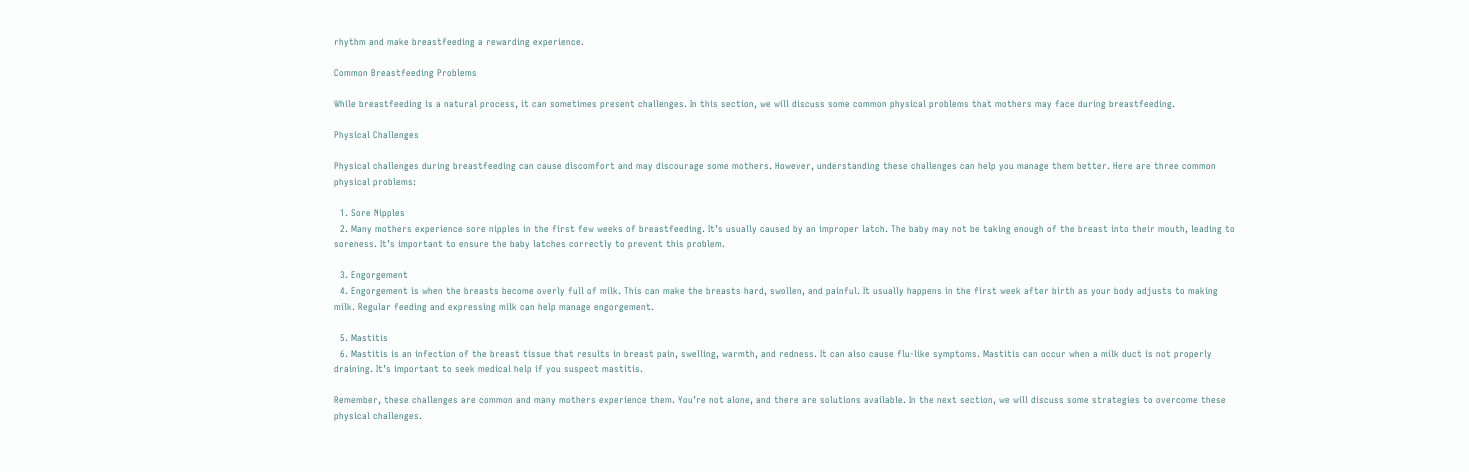rhythm and make breastfeeding a rewarding experience.

Common Breastfeeding Problems

While breastfeeding is a natural process, it can sometimes present challenges. In this section, we will discuss some common physical problems that mothers may face during breastfeeding.

Physical Challenges

Physical challenges during breastfeeding can cause discomfort and may discourage some mothers. However, understanding these challenges can help you manage them better. Here are three common physical problems:

  1. Sore Nipples
  2. Many mothers experience sore nipples in the first few weeks of breastfeeding. It’s usually caused by an improper latch. The baby may not be taking enough of the breast into their mouth, leading to soreness. It’s important to ensure the baby latches correctly to prevent this problem.

  3. Engorgement
  4. Engorgement is when the breasts become overly full of milk. This can make the breasts hard, swollen, and painful. It usually happens in the first week after birth as your body adjusts to making milk. Regular feeding and expressing milk can help manage engorgement.

  5. Mastitis
  6. Mastitis is an infection of the breast tissue that results in breast pain, swelling, warmth, and redness. It can also cause flu-like symptoms. Mastitis can occur when a milk duct is not properly draining. It’s important to seek medical help if you suspect mastitis.

Remember, these challenges are common and many mothers experience them. You’re not alone, and there are solutions available. In the next section, we will discuss some strategies to overcome these physical challenges.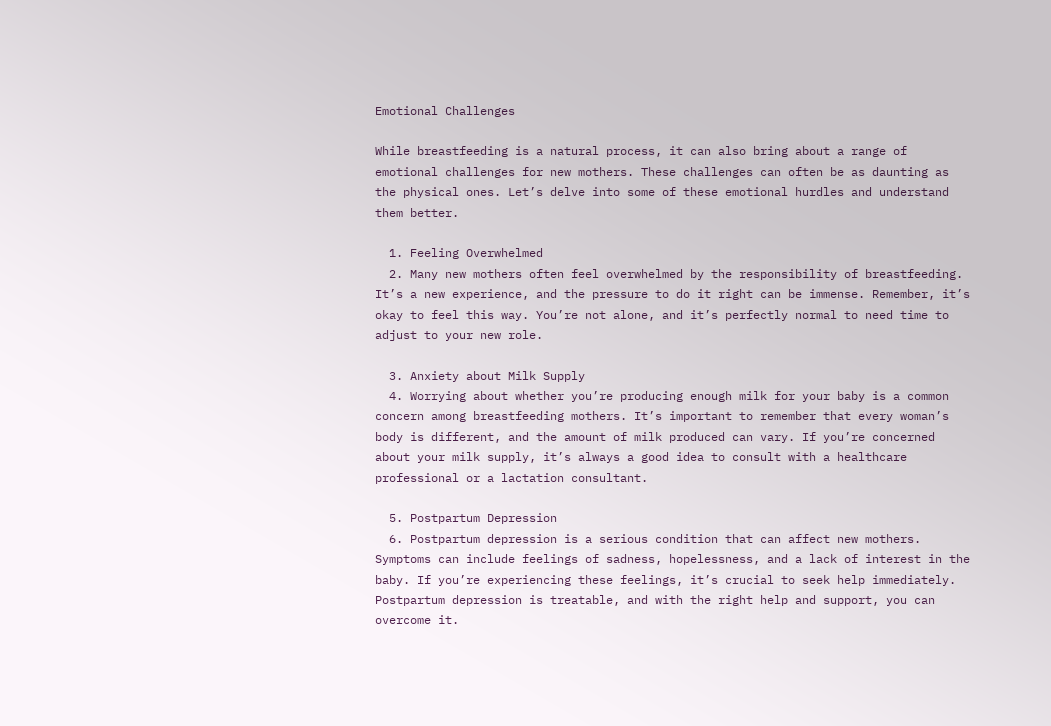Emotional Challenges

While breastfeeding is a natural process, it can also bring about a range of emotional challenges for new mothers. These challenges can often be as daunting as the physical ones. Let’s delve into some of these emotional hurdles and understand them better.

  1. Feeling Overwhelmed
  2. Many new mothers often feel overwhelmed by the responsibility of breastfeeding. It’s a new experience, and the pressure to do it right can be immense. Remember, it’s okay to feel this way. You’re not alone, and it’s perfectly normal to need time to adjust to your new role.

  3. Anxiety about Milk Supply
  4. Worrying about whether you’re producing enough milk for your baby is a common concern among breastfeeding mothers. It’s important to remember that every woman’s body is different, and the amount of milk produced can vary. If you’re concerned about your milk supply, it’s always a good idea to consult with a healthcare professional or a lactation consultant.

  5. Postpartum Depression
  6. Postpartum depression is a serious condition that can affect new mothers. Symptoms can include feelings of sadness, hopelessness, and a lack of interest in the baby. If you’re experiencing these feelings, it’s crucial to seek help immediately. Postpartum depression is treatable, and with the right help and support, you can overcome it.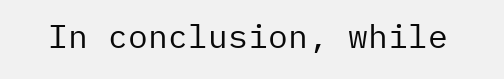In conclusion, while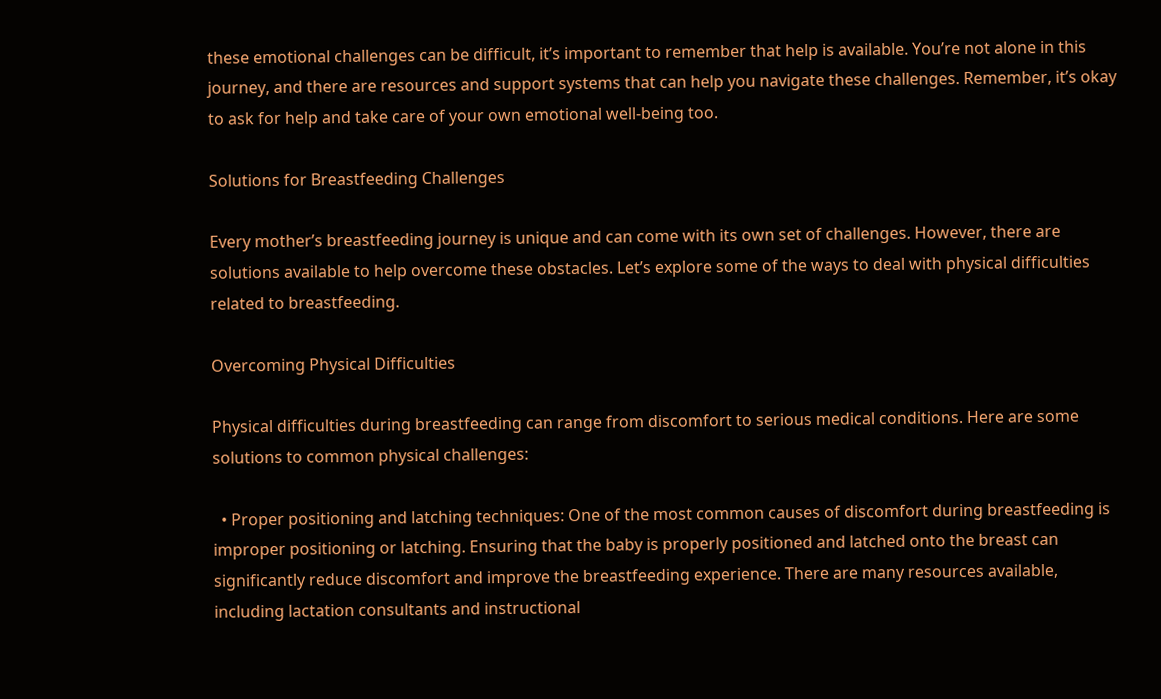these emotional challenges can be difficult, it’s important to remember that help is available. You’re not alone in this journey, and there are resources and support systems that can help you navigate these challenges. Remember, it’s okay to ask for help and take care of your own emotional well-being too.

Solutions for Breastfeeding Challenges

Every mother’s breastfeeding journey is unique and can come with its own set of challenges. However, there are solutions available to help overcome these obstacles. Let’s explore some of the ways to deal with physical difficulties related to breastfeeding.

Overcoming Physical Difficulties

Physical difficulties during breastfeeding can range from discomfort to serious medical conditions. Here are some solutions to common physical challenges:

  • Proper positioning and latching techniques: One of the most common causes of discomfort during breastfeeding is improper positioning or latching. Ensuring that the baby is properly positioned and latched onto the breast can significantly reduce discomfort and improve the breastfeeding experience. There are many resources available, including lactation consultants and instructional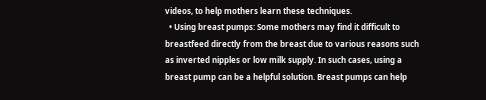videos, to help mothers learn these techniques.
  • Using breast pumps: Some mothers may find it difficult to breastfeed directly from the breast due to various reasons such as inverted nipples or low milk supply. In such cases, using a breast pump can be a helpful solution. Breast pumps can help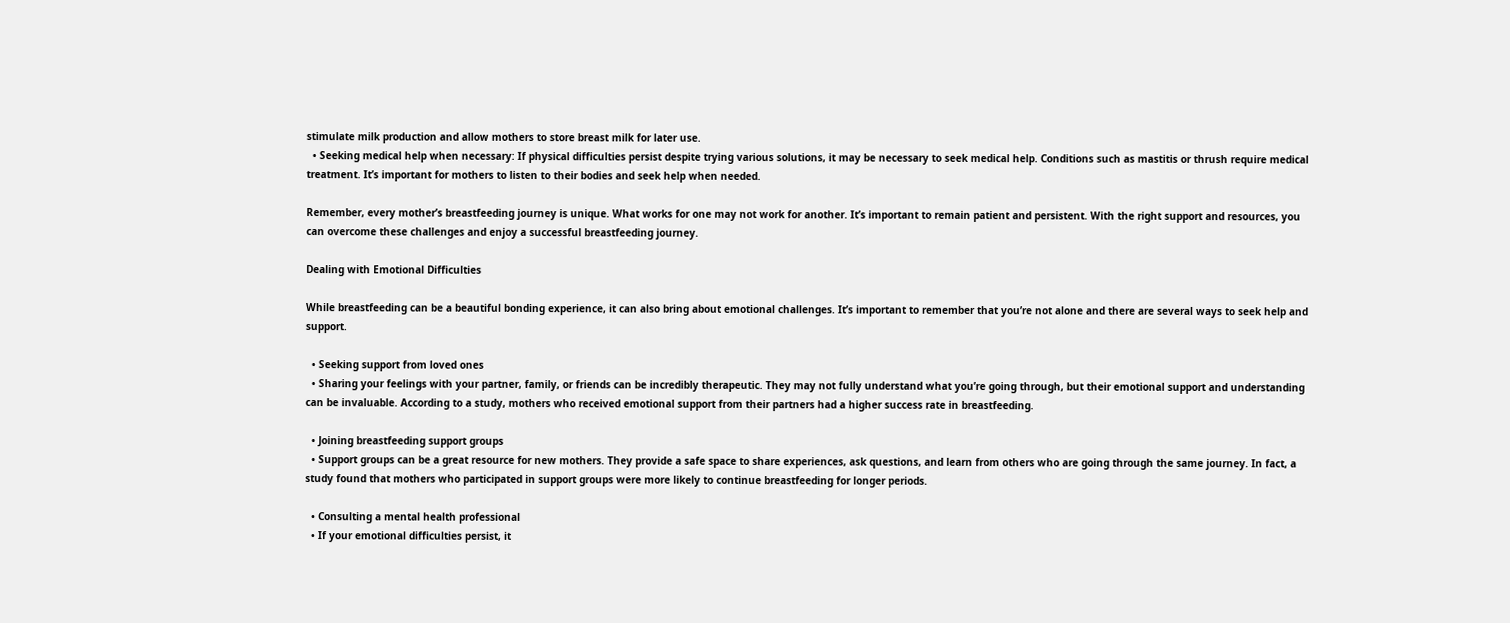stimulate milk production and allow mothers to store breast milk for later use.
  • Seeking medical help when necessary: If physical difficulties persist despite trying various solutions, it may be necessary to seek medical help. Conditions such as mastitis or thrush require medical treatment. It’s important for mothers to listen to their bodies and seek help when needed.

Remember, every mother’s breastfeeding journey is unique. What works for one may not work for another. It’s important to remain patient and persistent. With the right support and resources, you can overcome these challenges and enjoy a successful breastfeeding journey.

Dealing with Emotional Difficulties

While breastfeeding can be a beautiful bonding experience, it can also bring about emotional challenges. It’s important to remember that you’re not alone and there are several ways to seek help and support.

  • Seeking support from loved ones
  • Sharing your feelings with your partner, family, or friends can be incredibly therapeutic. They may not fully understand what you’re going through, but their emotional support and understanding can be invaluable. According to a study, mothers who received emotional support from their partners had a higher success rate in breastfeeding.

  • Joining breastfeeding support groups
  • Support groups can be a great resource for new mothers. They provide a safe space to share experiences, ask questions, and learn from others who are going through the same journey. In fact, a study found that mothers who participated in support groups were more likely to continue breastfeeding for longer periods.

  • Consulting a mental health professional
  • If your emotional difficulties persist, it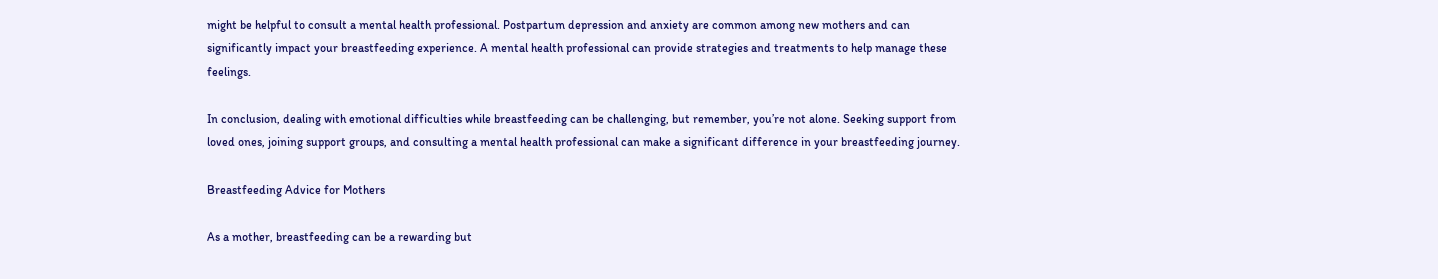might be helpful to consult a mental health professional. Postpartum depression and anxiety are common among new mothers and can significantly impact your breastfeeding experience. A mental health professional can provide strategies and treatments to help manage these feelings.

In conclusion, dealing with emotional difficulties while breastfeeding can be challenging, but remember, you’re not alone. Seeking support from loved ones, joining support groups, and consulting a mental health professional can make a significant difference in your breastfeeding journey.

Breastfeeding Advice for Mothers

As a mother, breastfeeding can be a rewarding but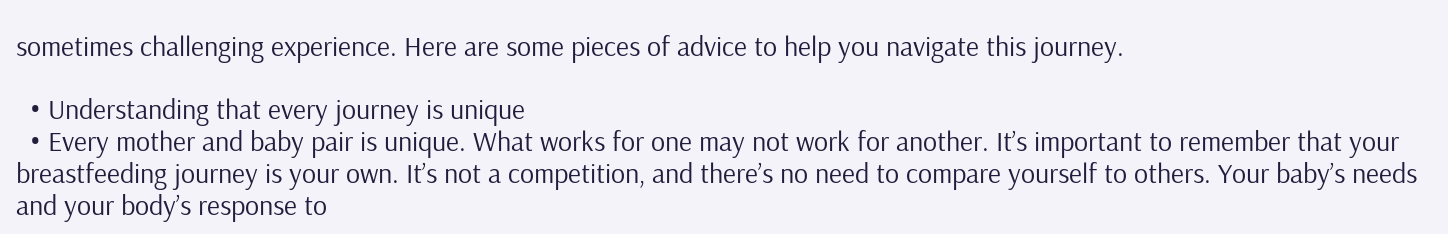sometimes challenging experience. Here are some pieces of advice to help you navigate this journey.

  • Understanding that every journey is unique
  • Every mother and baby pair is unique. What works for one may not work for another. It’s important to remember that your breastfeeding journey is your own. It’s not a competition, and there’s no need to compare yourself to others. Your baby’s needs and your body’s response to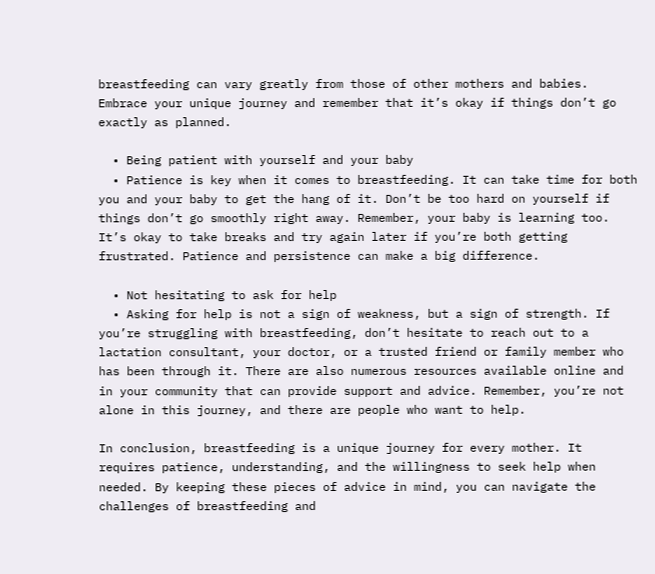breastfeeding can vary greatly from those of other mothers and babies. Embrace your unique journey and remember that it’s okay if things don’t go exactly as planned.

  • Being patient with yourself and your baby
  • Patience is key when it comes to breastfeeding. It can take time for both you and your baby to get the hang of it. Don’t be too hard on yourself if things don’t go smoothly right away. Remember, your baby is learning too. It’s okay to take breaks and try again later if you’re both getting frustrated. Patience and persistence can make a big difference.

  • Not hesitating to ask for help
  • Asking for help is not a sign of weakness, but a sign of strength. If you’re struggling with breastfeeding, don’t hesitate to reach out to a lactation consultant, your doctor, or a trusted friend or family member who has been through it. There are also numerous resources available online and in your community that can provide support and advice. Remember, you’re not alone in this journey, and there are people who want to help.

In conclusion, breastfeeding is a unique journey for every mother. It requires patience, understanding, and the willingness to seek help when needed. By keeping these pieces of advice in mind, you can navigate the challenges of breastfeeding and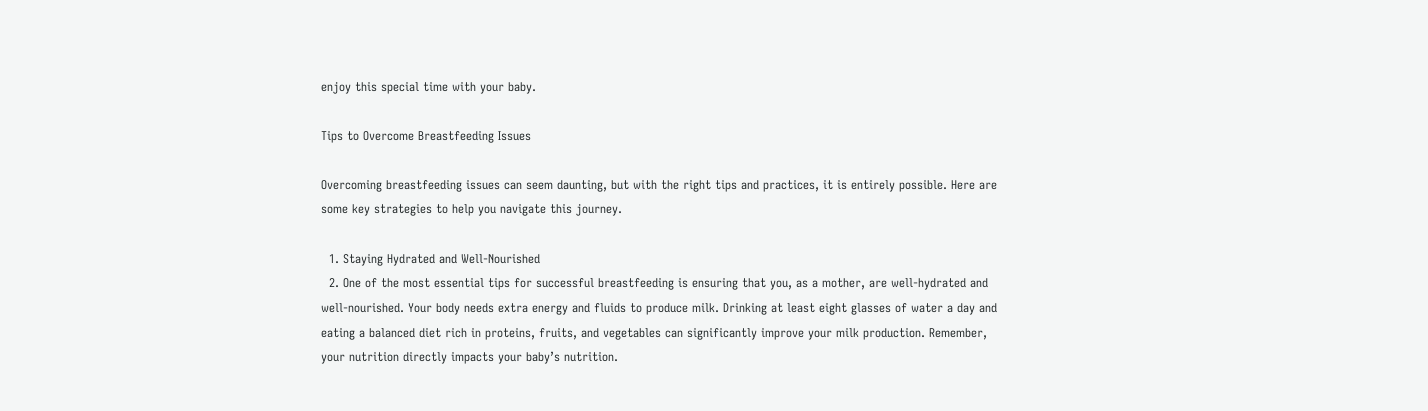enjoy this special time with your baby.

Tips to Overcome Breastfeeding Issues

Overcoming breastfeeding issues can seem daunting, but with the right tips and practices, it is entirely possible. Here are some key strategies to help you navigate this journey.

  1. Staying Hydrated and Well-Nourished
  2. One of the most essential tips for successful breastfeeding is ensuring that you, as a mother, are well-hydrated and well-nourished. Your body needs extra energy and fluids to produce milk. Drinking at least eight glasses of water a day and eating a balanced diet rich in proteins, fruits, and vegetables can significantly improve your milk production. Remember, your nutrition directly impacts your baby’s nutrition.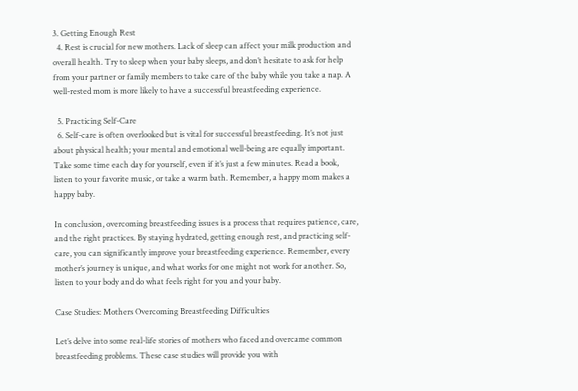3. Getting Enough Rest
  4. Rest is crucial for new mothers. Lack of sleep can affect your milk production and overall health. Try to sleep when your baby sleeps, and don’t hesitate to ask for help from your partner or family members to take care of the baby while you take a nap. A well-rested mom is more likely to have a successful breastfeeding experience.

  5. Practicing Self-Care
  6. Self-care is often overlooked but is vital for successful breastfeeding. It’s not just about physical health; your mental and emotional well-being are equally important. Take some time each day for yourself, even if it’s just a few minutes. Read a book, listen to your favorite music, or take a warm bath. Remember, a happy mom makes a happy baby.

In conclusion, overcoming breastfeeding issues is a process that requires patience, care, and the right practices. By staying hydrated, getting enough rest, and practicing self-care, you can significantly improve your breastfeeding experience. Remember, every mother’s journey is unique, and what works for one might not work for another. So, listen to your body and do what feels right for you and your baby.

Case Studies: Mothers Overcoming Breastfeeding Difficulties

Let’s delve into some real-life stories of mothers who faced and overcame common breastfeeding problems. These case studies will provide you with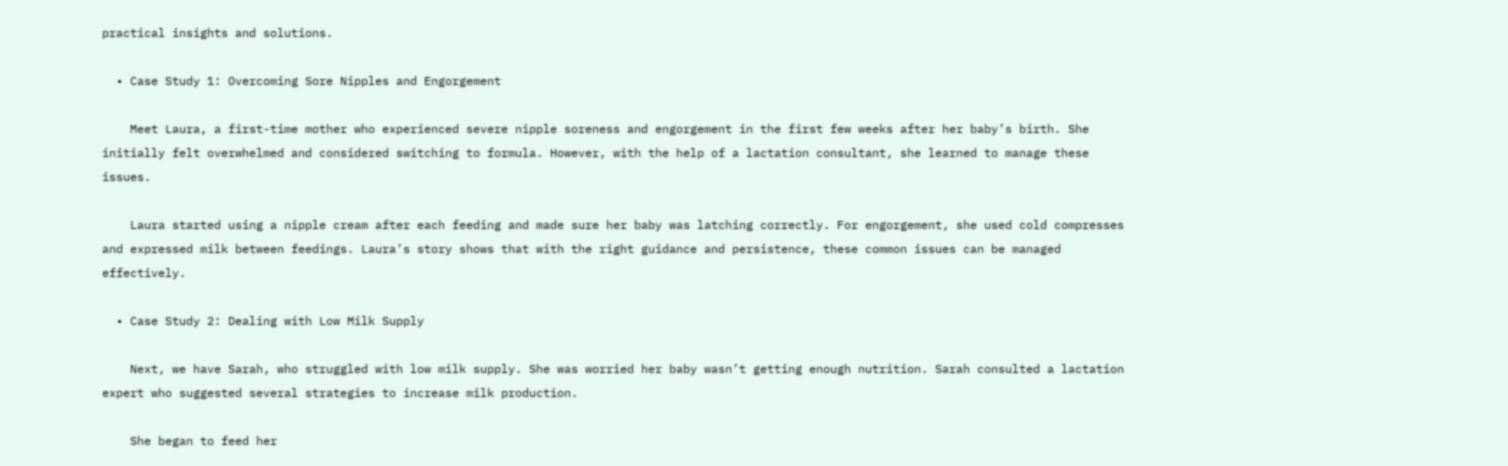practical insights and solutions.

  • Case Study 1: Overcoming Sore Nipples and Engorgement

    Meet Laura, a first-time mother who experienced severe nipple soreness and engorgement in the first few weeks after her baby’s birth. She initially felt overwhelmed and considered switching to formula. However, with the help of a lactation consultant, she learned to manage these issues.

    Laura started using a nipple cream after each feeding and made sure her baby was latching correctly. For engorgement, she used cold compresses and expressed milk between feedings. Laura’s story shows that with the right guidance and persistence, these common issues can be managed effectively.

  • Case Study 2: Dealing with Low Milk Supply

    Next, we have Sarah, who struggled with low milk supply. She was worried her baby wasn’t getting enough nutrition. Sarah consulted a lactation expert who suggested several strategies to increase milk production.

    She began to feed her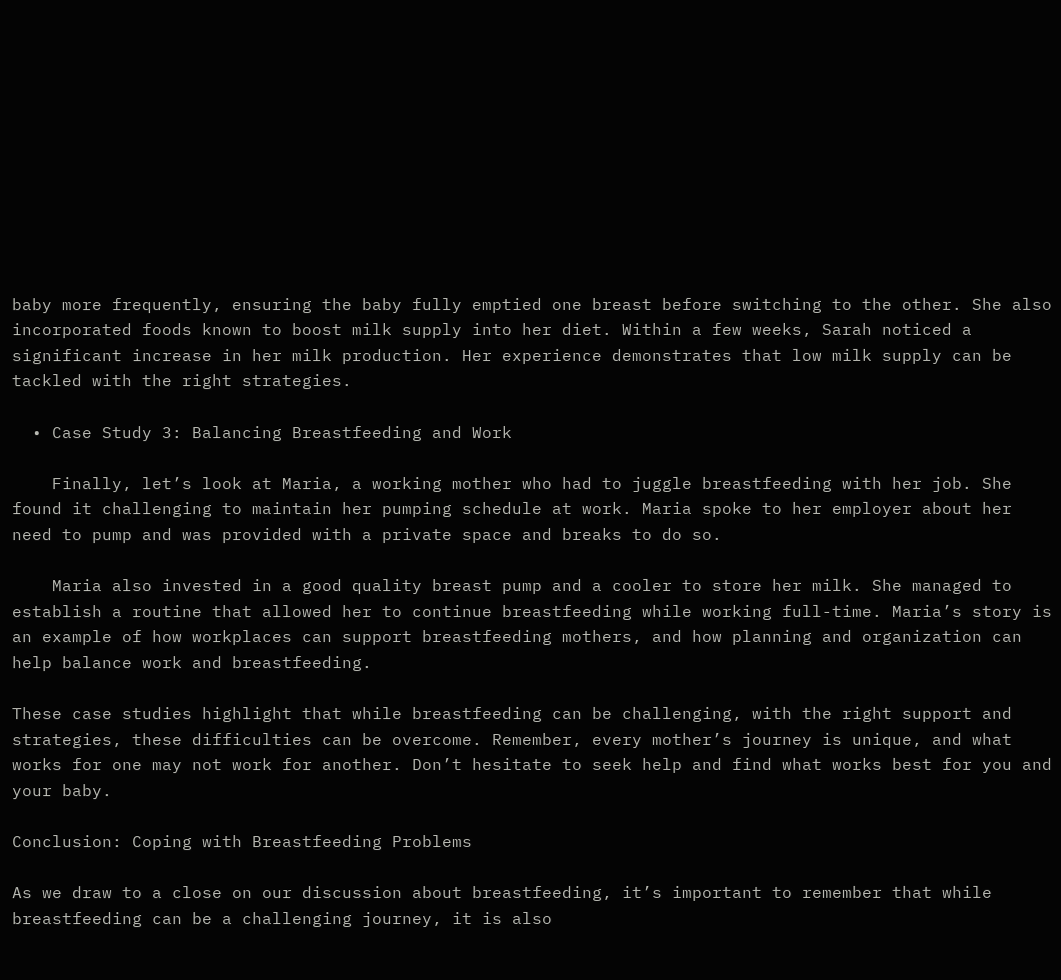baby more frequently, ensuring the baby fully emptied one breast before switching to the other. She also incorporated foods known to boost milk supply into her diet. Within a few weeks, Sarah noticed a significant increase in her milk production. Her experience demonstrates that low milk supply can be tackled with the right strategies.

  • Case Study 3: Balancing Breastfeeding and Work

    Finally, let’s look at Maria, a working mother who had to juggle breastfeeding with her job. She found it challenging to maintain her pumping schedule at work. Maria spoke to her employer about her need to pump and was provided with a private space and breaks to do so.

    Maria also invested in a good quality breast pump and a cooler to store her milk. She managed to establish a routine that allowed her to continue breastfeeding while working full-time. Maria’s story is an example of how workplaces can support breastfeeding mothers, and how planning and organization can help balance work and breastfeeding.

These case studies highlight that while breastfeeding can be challenging, with the right support and strategies, these difficulties can be overcome. Remember, every mother’s journey is unique, and what works for one may not work for another. Don’t hesitate to seek help and find what works best for you and your baby.

Conclusion: Coping with Breastfeeding Problems

As we draw to a close on our discussion about breastfeeding, it’s important to remember that while breastfeeding can be a challenging journey, it is also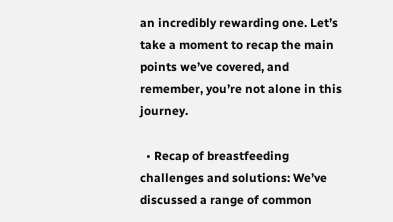an incredibly rewarding one. Let’s take a moment to recap the main points we’ve covered, and remember, you’re not alone in this journey.

  • Recap of breastfeeding challenges and solutions: We’ve discussed a range of common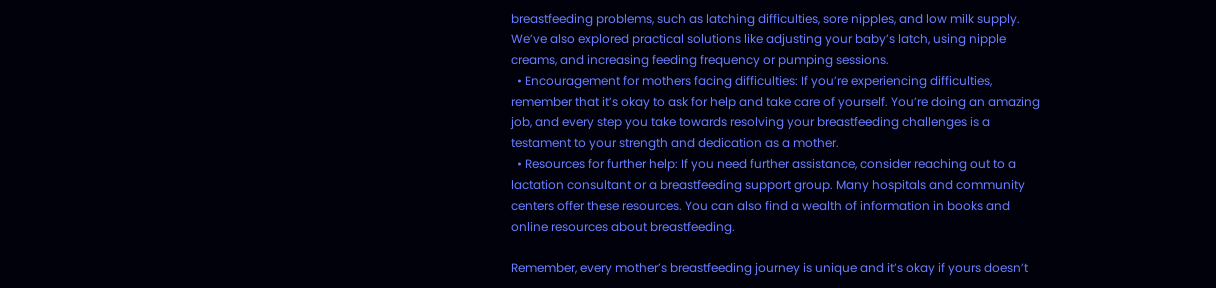breastfeeding problems, such as latching difficulties, sore nipples, and low milk supply. We’ve also explored practical solutions like adjusting your baby’s latch, using nipple creams, and increasing feeding frequency or pumping sessions.
  • Encouragement for mothers facing difficulties: If you’re experiencing difficulties, remember that it’s okay to ask for help and take care of yourself. You’re doing an amazing job, and every step you take towards resolving your breastfeeding challenges is a testament to your strength and dedication as a mother.
  • Resources for further help: If you need further assistance, consider reaching out to a lactation consultant or a breastfeeding support group. Many hospitals and community centers offer these resources. You can also find a wealth of information in books and online resources about breastfeeding.

Remember, every mother’s breastfeeding journey is unique and it’s okay if yours doesn’t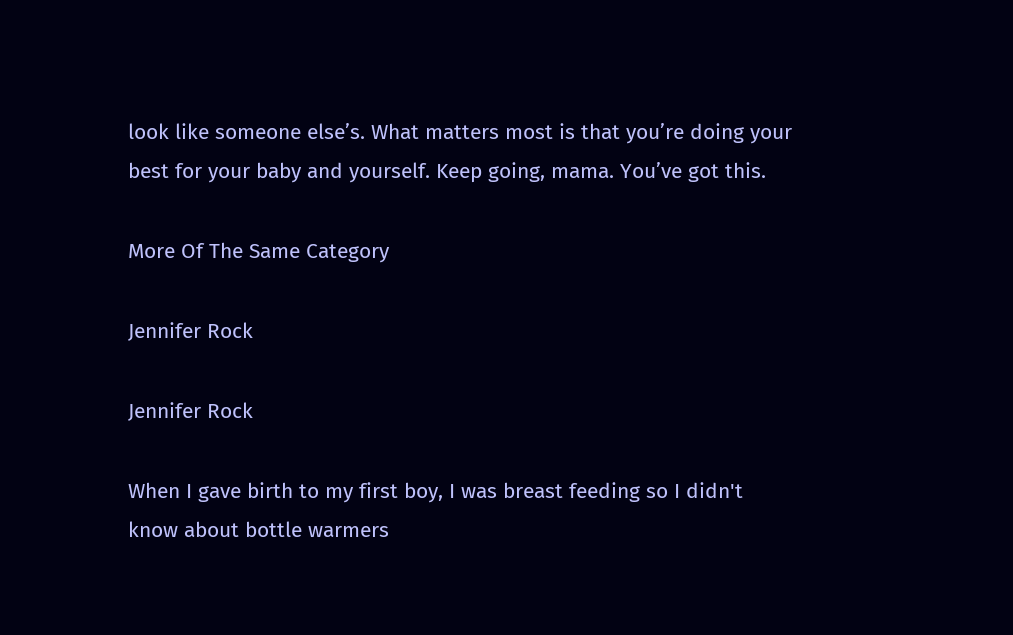look like someone else’s. What matters most is that you’re doing your best for your baby and yourself. Keep going, mama. You’ve got this.

More Of The Same Category

Jennifer Rock

Jennifer Rock

When I gave birth to my first boy, I was breast feeding so I didn't know about bottle warmers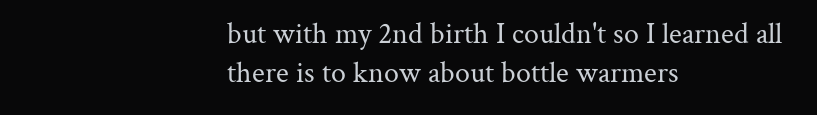but with my 2nd birth I couldn't so I learned all there is to know about bottle warmers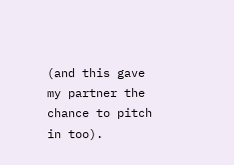(and this gave my partner the chance to pitch in too).